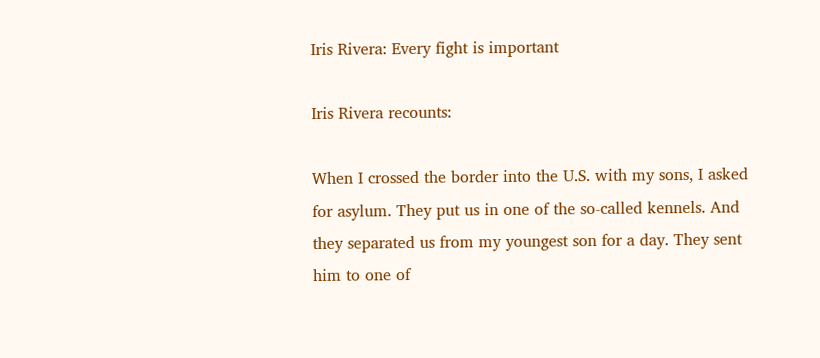Iris Rivera: Every fight is important

Iris Rivera recounts:

When I crossed the border into the U.S. with my sons, I asked for asylum. They put us in one of the so-called kennels. And they separated us from my youngest son for a day. They sent him to one of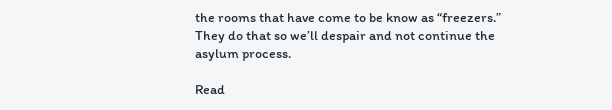the rooms that have come to be know as “freezers.” They do that so we’ll despair and not continue the asylum process.

Read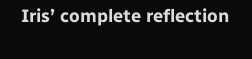Iris’ complete reflection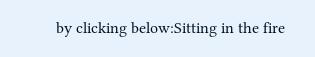by clicking below:Sitting in the fire